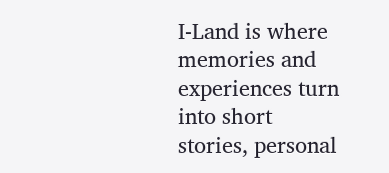I-Land is where memories and experiences turn into short stories, personal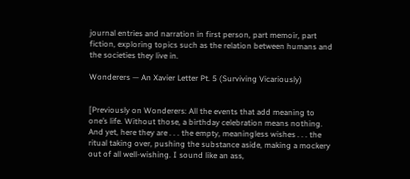journal entries and narration in first person, part memoir, part fiction, exploring topics such as the relation between humans and the societies they live in.

Wonderers — An Xavier Letter Pt. 5 (Surviving Vicariously)


[Previously on Wonderers: All the events that add meaning to one’s life. Without those, a birthday celebration means nothing. And yet, here they are . . . the empty, meaningless wishes . . . the ritual taking over, pushing the substance aside, making a mockery out of all well-wishing. I sound like an ass,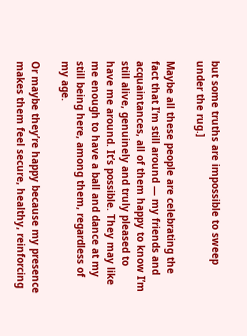but some truths are impossible to sweep under the rug.]

Maybe all these people are celebrating the fact that I’m still around — my friends and acquaintances, all of them happy to know I’m still alive, genuinely and truly pleased to have me around. It’s possible. They may like me enough to have a ball and dance at my still being here, among them, regardless of my age.

Or maybe they’re happy because my presence makes them feel secure, healthy, reinforcing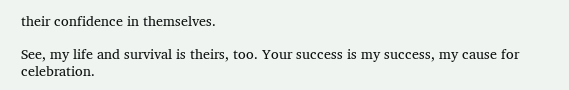their confidence in themselves.

See, my life and survival is theirs, too. Your success is my success, my cause for celebration.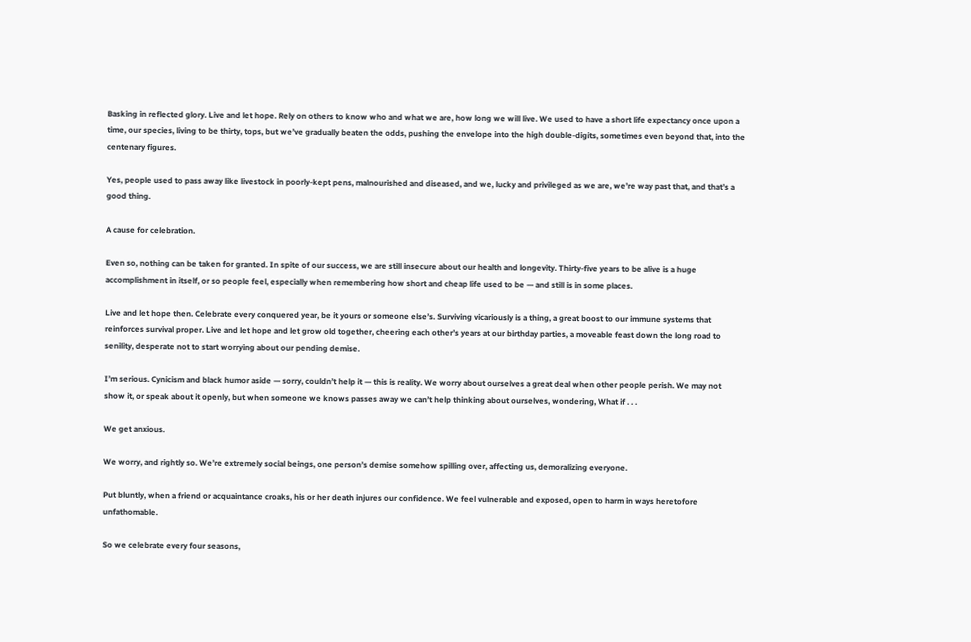Basking in reflected glory. Live and let hope. Rely on others to know who and what we are, how long we will live. We used to have a short life expectancy once upon a time, our species, living to be thirty, tops, but we’ve gradually beaten the odds, pushing the envelope into the high double-digits, sometimes even beyond that, into the centenary figures.

Yes, people used to pass away like livestock in poorly-kept pens, malnourished and diseased, and we, lucky and privileged as we are, we’re way past that, and that’s a good thing.

A cause for celebration.

Even so, nothing can be taken for granted. In spite of our success, we are still insecure about our health and longevity. Thirty-five years to be alive is a huge accomplishment in itself, or so people feel, especially when remembering how short and cheap life used to be — and still is in some places.

Live and let hope then. Celebrate every conquered year, be it yours or someone else’s. Surviving vicariously is a thing, a great boost to our immune systems that reinforces survival proper. Live and let hope and let grow old together, cheering each other’s years at our birthday parties, a moveable feast down the long road to senility, desperate not to start worrying about our pending demise.

I’m serious. Cynicism and black humor aside — sorry, couldn’t help it — this is reality. We worry about ourselves a great deal when other people perish. We may not show it, or speak about it openly, but when someone we knows passes away we can’t help thinking about ourselves, wondering, What if . . .

We get anxious.

We worry, and rightly so. We’re extremely social beings, one person’s demise somehow spilling over, affecting us, demoralizing everyone.

Put bluntly, when a friend or acquaintance croaks, his or her death injures our confidence. We feel vulnerable and exposed, open to harm in ways heretofore unfathomable.

So we celebrate every four seasons,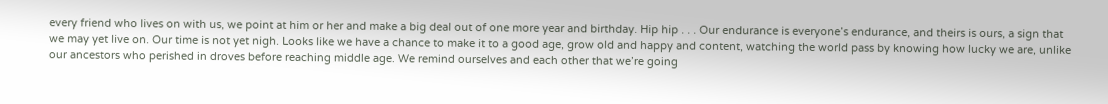every friend who lives on with us, we point at him or her and make a big deal out of one more year and birthday. Hip hip . . . Our endurance is everyone’s endurance, and theirs is ours, a sign that we may yet live on. Our time is not yet nigh. Looks like we have a chance to make it to a good age, grow old and happy and content, watching the world pass by knowing how lucky we are, unlike our ancestors who perished in droves before reaching middle age. We remind ourselves and each other that we’re going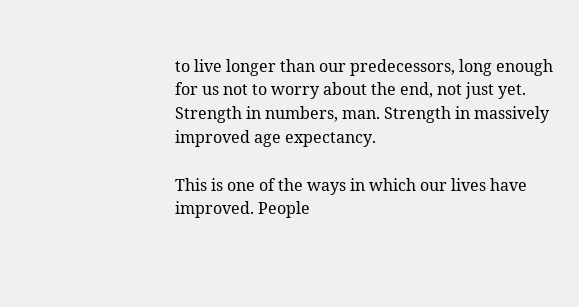to live longer than our predecessors, long enough for us not to worry about the end, not just yet. Strength in numbers, man. Strength in massively improved age expectancy.

This is one of the ways in which our lives have improved. People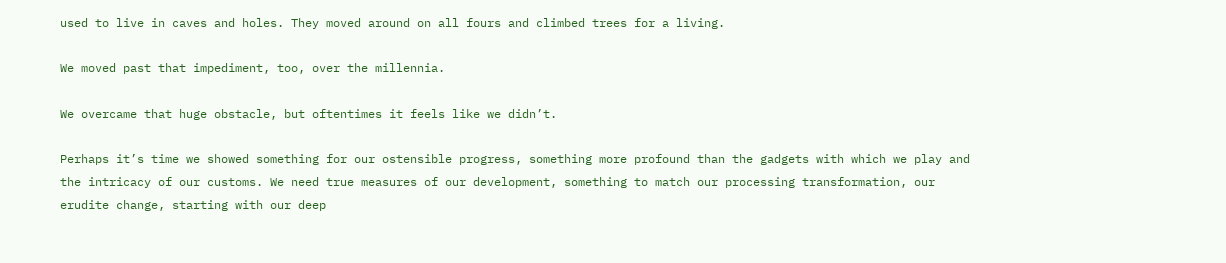used to live in caves and holes. They moved around on all fours and climbed trees for a living.

We moved past that impediment, too, over the millennia.

We overcame that huge obstacle, but oftentimes it feels like we didn’t.

Perhaps it’s time we showed something for our ostensible progress, something more profound than the gadgets with which we play and the intricacy of our customs. We need true measures of our development, something to match our processing transformation, our erudite change, starting with our deep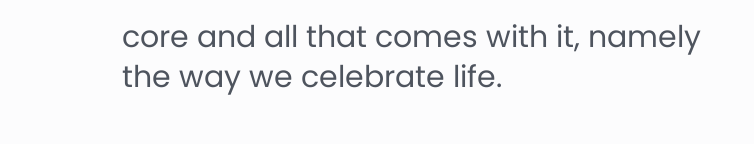core and all that comes with it, namely the way we celebrate life.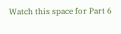Watch this space for Part 6